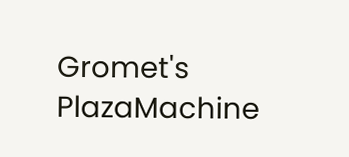Gromet's PlazaMachine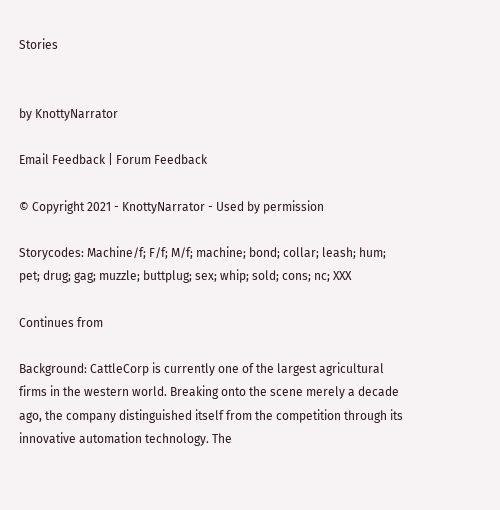Stories


by KnottyNarrator

Email Feedback | Forum Feedback

© Copyright 2021 - KnottyNarrator - Used by permission

Storycodes: Machine/f; F/f; M/f; machine; bond; collar; leash; hum; pet; drug; gag; muzzle; buttplug; sex; whip; sold; cons; nc; XXX

Continues from

Background: CattleCorp is currently one of the largest agricultural firms in the western world. Breaking onto the scene merely a decade ago, the company distinguished itself from the competition through its innovative automation technology. The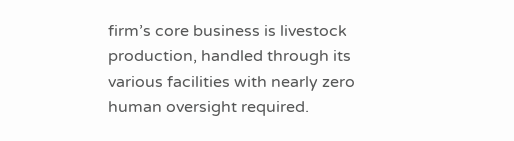firm’s core business is livestock production, handled through its various facilities with nearly zero human oversight required.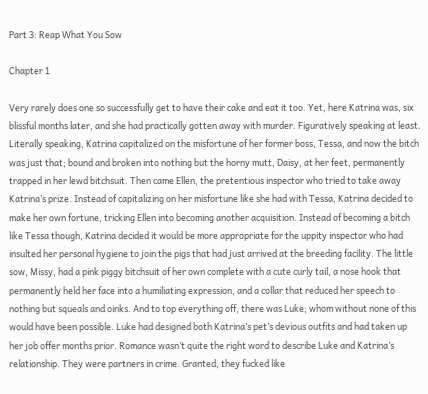Part 3: Reap What You Sow

Chapter 1

Very rarely does one so successfully get to have their cake and eat it too. Yet, here Katrina was, six blissful months later, and she had practically gotten away with murder. Figuratively speaking at least. Literally speaking, Katrina capitalized on the misfortune of her former boss, Tessa, and now the bitch was just that; bound and broken into nothing but the horny mutt, Daisy, at her feet, permanently trapped in her lewd bitchsuit. Then came Ellen, the pretentious inspector who tried to take away Katrina’s prize. Instead of capitalizing on her misfortune like she had with Tessa, Katrina decided to make her own fortune, tricking Ellen into becoming another acquisition. Instead of becoming a bitch like Tessa though, Katrina decided it would be more appropriate for the uppity inspector who had insulted her personal hygiene to join the pigs that had just arrived at the breeding facility. The little sow, Missy, had a pink piggy bitchsuit of her own complete with a cute curly tail, a nose hook that permanently held her face into a humiliating expression, and a collar that reduced her speech to nothing but squeals and oinks. And to top everything off, there was Luke; whom without none of this would have been possible. Luke had designed both Katrina’s pet’s devious outfits and had taken up her job offer months prior. Romance wasn’t quite the right word to describe Luke and Katrina’s relationship. They were partners in crime. Granted, they fucked like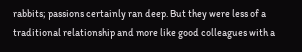rabbits; passions certainly ran deep. But they were less of a traditional relationship and more like good colleagues with a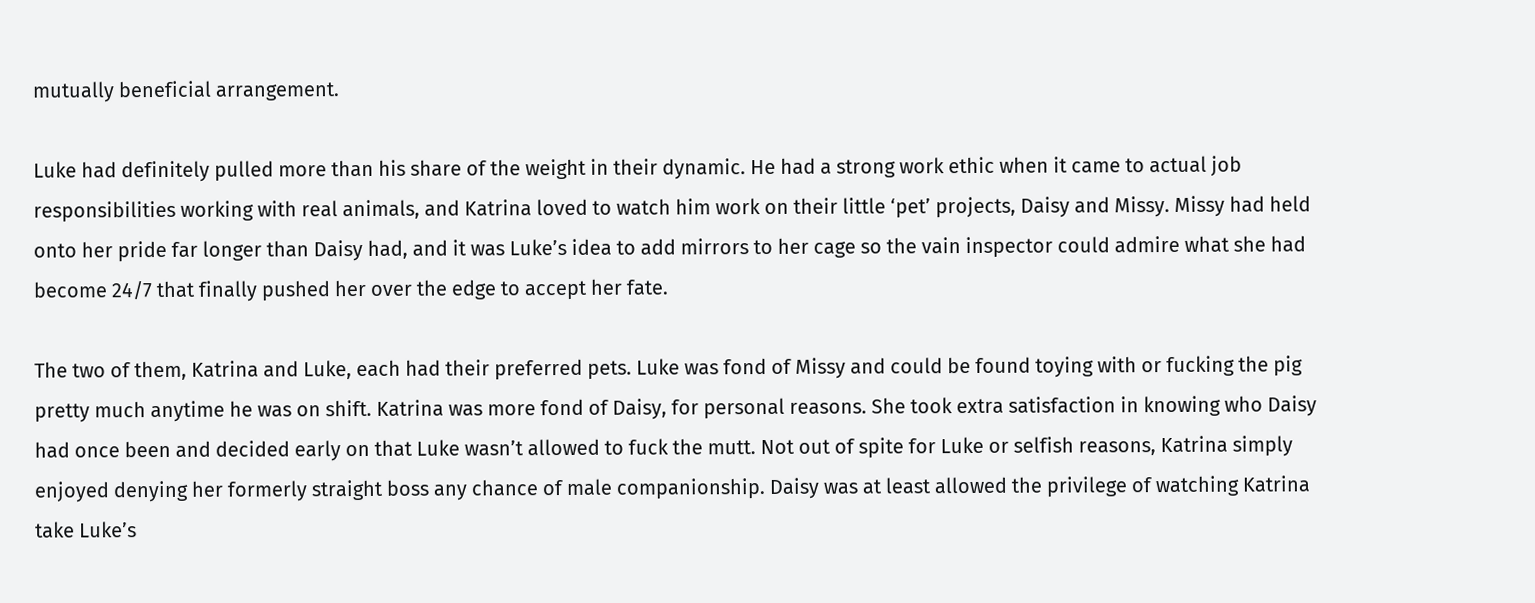mutually beneficial arrangement.

Luke had definitely pulled more than his share of the weight in their dynamic. He had a strong work ethic when it came to actual job responsibilities working with real animals, and Katrina loved to watch him work on their little ‘pet’ projects, Daisy and Missy. Missy had held onto her pride far longer than Daisy had, and it was Luke’s idea to add mirrors to her cage so the vain inspector could admire what she had become 24/7 that finally pushed her over the edge to accept her fate.

The two of them, Katrina and Luke, each had their preferred pets. Luke was fond of Missy and could be found toying with or fucking the pig pretty much anytime he was on shift. Katrina was more fond of Daisy, for personal reasons. She took extra satisfaction in knowing who Daisy had once been and decided early on that Luke wasn’t allowed to fuck the mutt. Not out of spite for Luke or selfish reasons, Katrina simply enjoyed denying her formerly straight boss any chance of male companionship. Daisy was at least allowed the privilege of watching Katrina take Luke’s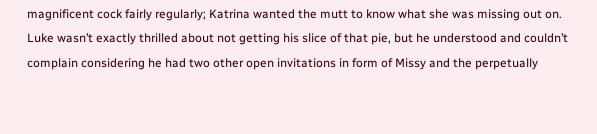magnificent cock fairly regularly; Katrina wanted the mutt to know what she was missing out on. Luke wasn’t exactly thrilled about not getting his slice of that pie, but he understood and couldn’t complain considering he had two other open invitations in form of Missy and the perpetually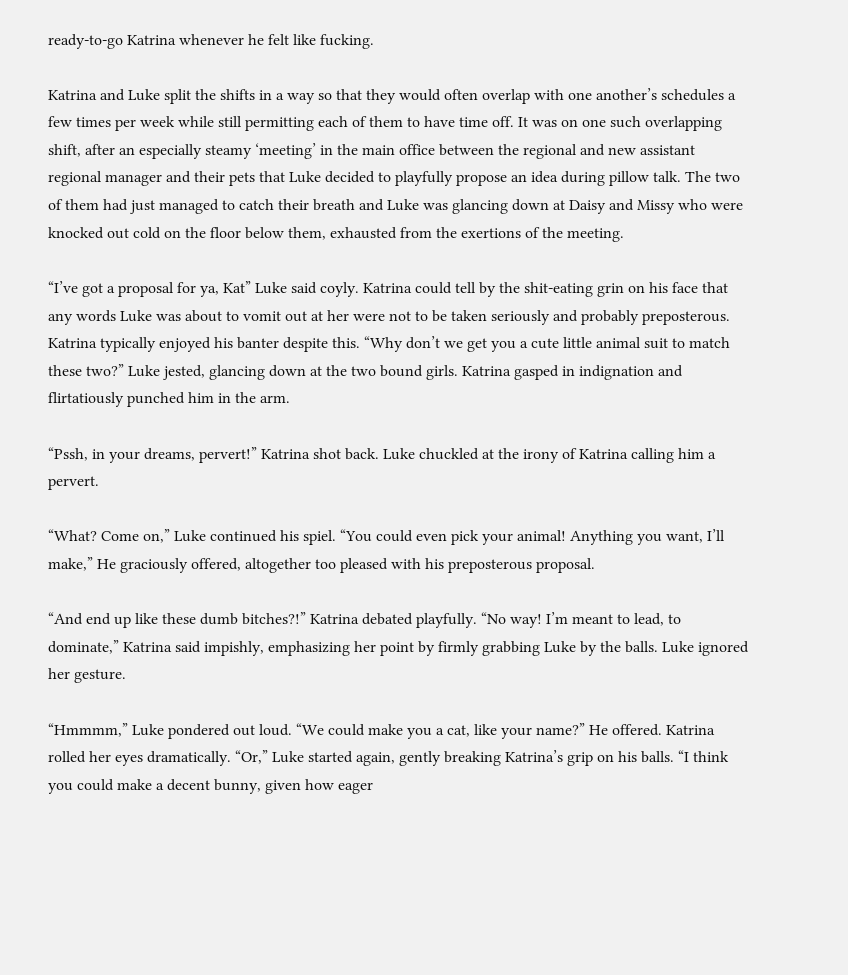ready-to-go Katrina whenever he felt like fucking.

Katrina and Luke split the shifts in a way so that they would often overlap with one another’s schedules a few times per week while still permitting each of them to have time off. It was on one such overlapping shift, after an especially steamy ‘meeting’ in the main office between the regional and new assistant regional manager and their pets that Luke decided to playfully propose an idea during pillow talk. The two of them had just managed to catch their breath and Luke was glancing down at Daisy and Missy who were knocked out cold on the floor below them, exhausted from the exertions of the meeting.

“I’ve got a proposal for ya, Kat” Luke said coyly. Katrina could tell by the shit-eating grin on his face that any words Luke was about to vomit out at her were not to be taken seriously and probably preposterous. Katrina typically enjoyed his banter despite this. “Why don’t we get you a cute little animal suit to match these two?” Luke jested, glancing down at the two bound girls. Katrina gasped in indignation and flirtatiously punched him in the arm.

“Pssh, in your dreams, pervert!” Katrina shot back. Luke chuckled at the irony of Katrina calling him a pervert.

“What? Come on,” Luke continued his spiel. “You could even pick your animal! Anything you want, I’ll make,” He graciously offered, altogether too pleased with his preposterous proposal.

“And end up like these dumb bitches?!” Katrina debated playfully. “No way! I’m meant to lead, to dominate,” Katrina said impishly, emphasizing her point by firmly grabbing Luke by the balls. Luke ignored her gesture.

“Hmmmm,” Luke pondered out loud. “We could make you a cat, like your name?” He offered. Katrina rolled her eyes dramatically. “Or,” Luke started again, gently breaking Katrina’s grip on his balls. “I think you could make a decent bunny, given how eager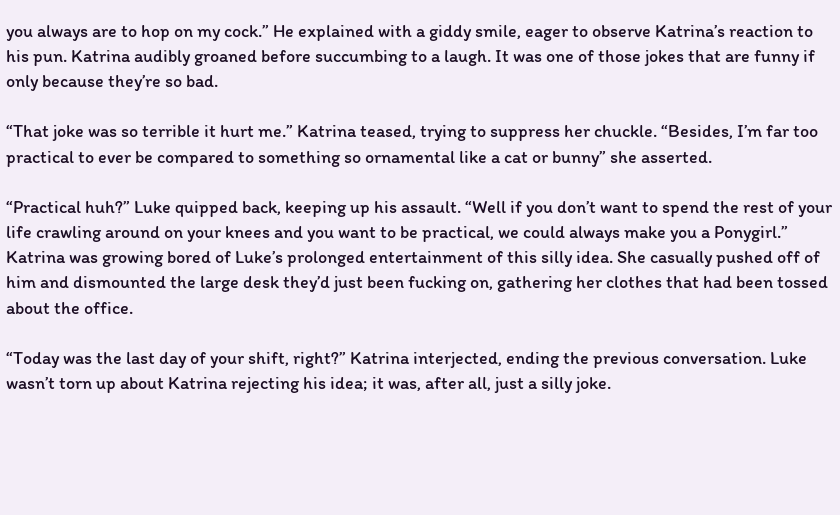you always are to hop on my cock.” He explained with a giddy smile, eager to observe Katrina’s reaction to his pun. Katrina audibly groaned before succumbing to a laugh. It was one of those jokes that are funny if only because they’re so bad.

“That joke was so terrible it hurt me.” Katrina teased, trying to suppress her chuckle. “Besides, I’m far too practical to ever be compared to something so ornamental like a cat or bunny” she asserted.

“Practical huh?” Luke quipped back, keeping up his assault. “Well if you don’t want to spend the rest of your life crawling around on your knees and you want to be practical, we could always make you a Ponygirl.” Katrina was growing bored of Luke’s prolonged entertainment of this silly idea. She casually pushed off of him and dismounted the large desk they’d just been fucking on, gathering her clothes that had been tossed about the office.

“Today was the last day of your shift, right?” Katrina interjected, ending the previous conversation. Luke wasn’t torn up about Katrina rejecting his idea; it was, after all, just a silly joke.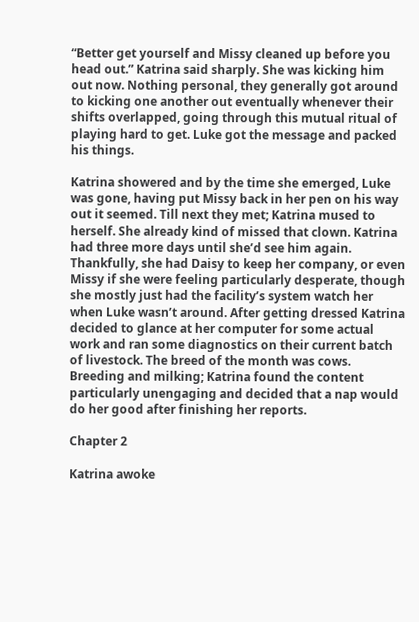“Better get yourself and Missy cleaned up before you head out.” Katrina said sharply. She was kicking him out now. Nothing personal, they generally got around to kicking one another out eventually whenever their shifts overlapped, going through this mutual ritual of playing hard to get. Luke got the message and packed his things.

Katrina showered and by the time she emerged, Luke was gone, having put Missy back in her pen on his way out it seemed. Till next they met; Katrina mused to herself. She already kind of missed that clown. Katrina had three more days until she’d see him again. Thankfully, she had Daisy to keep her company, or even Missy if she were feeling particularly desperate, though she mostly just had the facility’s system watch her when Luke wasn’t around. After getting dressed Katrina decided to glance at her computer for some actual work and ran some diagnostics on their current batch of livestock. The breed of the month was cows. Breeding and milking; Katrina found the content particularly unengaging and decided that a nap would do her good after finishing her reports.

Chapter 2

Katrina awoke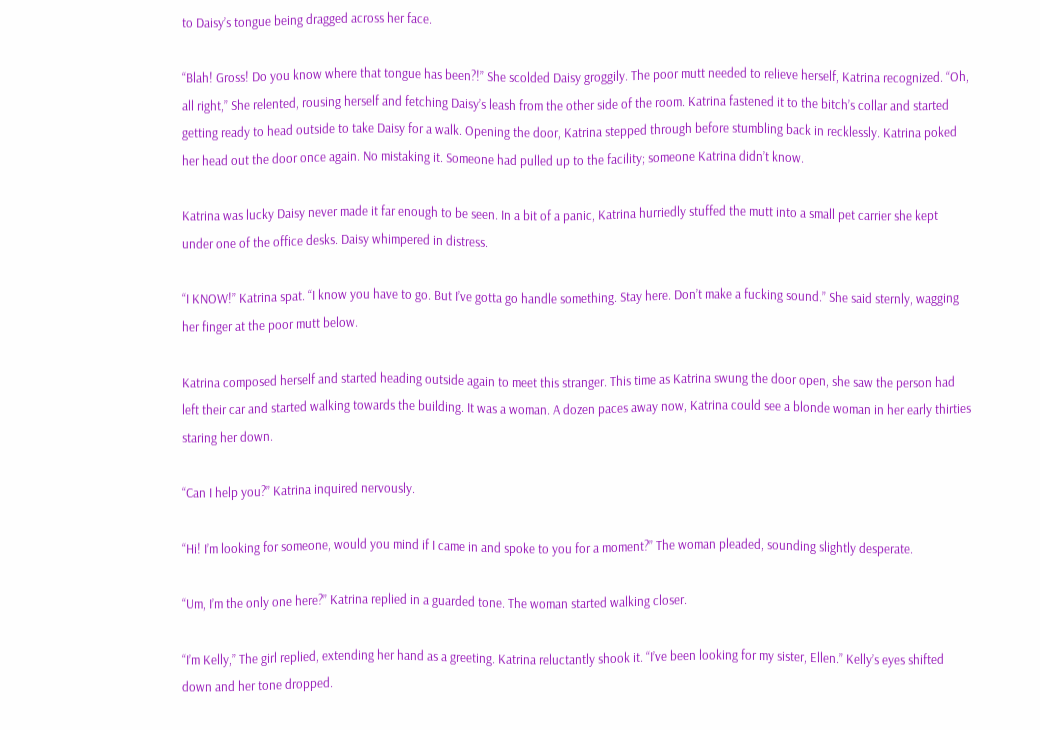to Daisy’s tongue being dragged across her face.

“Blah! Gross! Do you know where that tongue has been?!” She scolded Daisy groggily. The poor mutt needed to relieve herself, Katrina recognized. “Oh, all right,” She relented, rousing herself and fetching Daisy’s leash from the other side of the room. Katrina fastened it to the bitch’s collar and started getting ready to head outside to take Daisy for a walk. Opening the door, Katrina stepped through before stumbling back in recklessly. Katrina poked her head out the door once again. No mistaking it. Someone had pulled up to the facility; someone Katrina didn’t know.

Katrina was lucky Daisy never made it far enough to be seen. In a bit of a panic, Katrina hurriedly stuffed the mutt into a small pet carrier she kept under one of the office desks. Daisy whimpered in distress.

“I KNOW!” Katrina spat. “I know you have to go. But I’ve gotta go handle something. Stay here. Don’t make a fucking sound.” She said sternly, wagging her finger at the poor mutt below.

Katrina composed herself and started heading outside again to meet this stranger. This time as Katrina swung the door open, she saw the person had left their car and started walking towards the building. It was a woman. A dozen paces away now, Katrina could see a blonde woman in her early thirties staring her down.

“Can I help you?” Katrina inquired nervously.

“Hi! I’m looking for someone, would you mind if I came in and spoke to you for a moment?” The woman pleaded, sounding slightly desperate.

“Um, I’m the only one here?” Katrina replied in a guarded tone. The woman started walking closer.

“I’m Kelly,” The girl replied, extending her hand as a greeting. Katrina reluctantly shook it. “I’ve been looking for my sister, Ellen.” Kelly’s eyes shifted down and her tone dropped.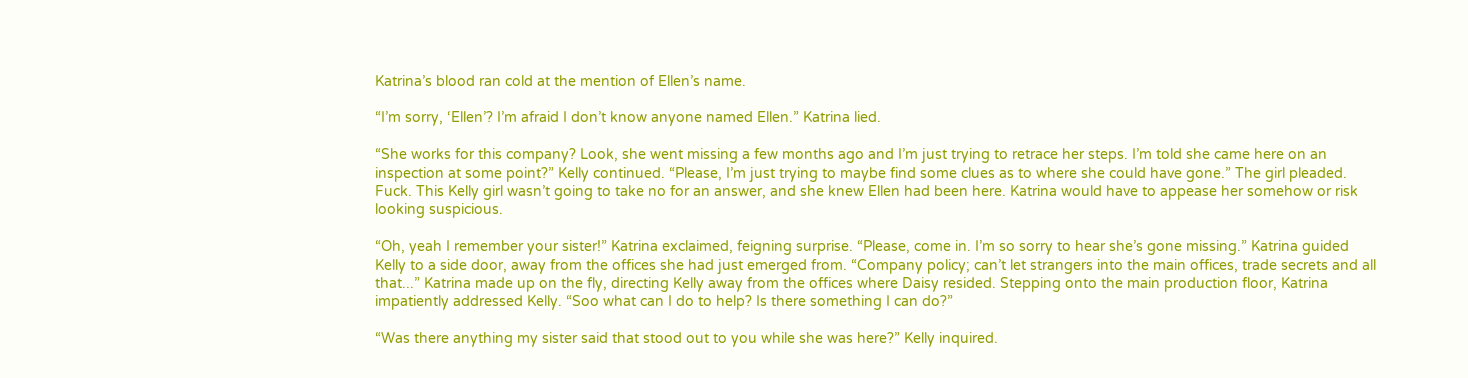Katrina’s blood ran cold at the mention of Ellen’s name.

“I’m sorry, ‘Ellen’? I’m afraid I don’t know anyone named Ellen.” Katrina lied.

“She works for this company? Look, she went missing a few months ago and I’m just trying to retrace her steps. I’m told she came here on an inspection at some point?” Kelly continued. “Please, I’m just trying to maybe find some clues as to where she could have gone.” The girl pleaded. Fuck. This Kelly girl wasn’t going to take no for an answer, and she knew Ellen had been here. Katrina would have to appease her somehow or risk looking suspicious.

“Oh, yeah I remember your sister!” Katrina exclaimed, feigning surprise. “Please, come in. I’m so sorry to hear she’s gone missing.” Katrina guided Kelly to a side door, away from the offices she had just emerged from. “Company policy; can’t let strangers into the main offices, trade secrets and all that...” Katrina made up on the fly, directing Kelly away from the offices where Daisy resided. Stepping onto the main production floor, Katrina impatiently addressed Kelly. “Soo what can I do to help? Is there something I can do?”

“Was there anything my sister said that stood out to you while she was here?” Kelly inquired.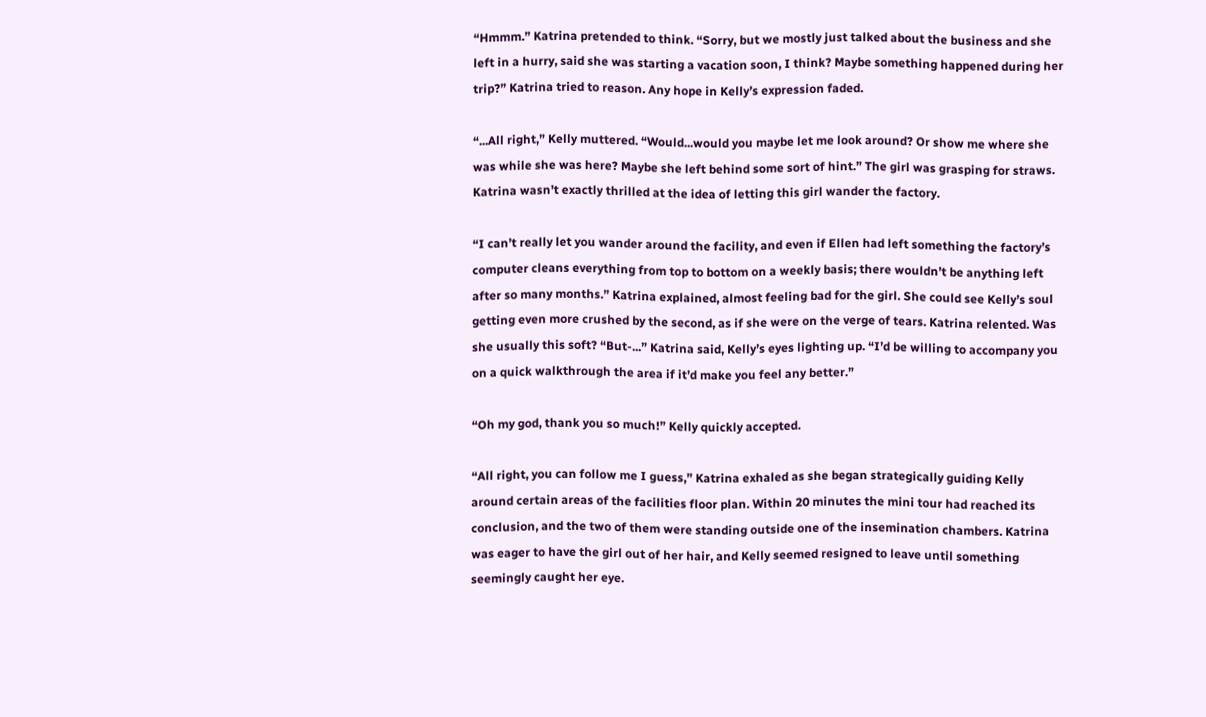“Hmmm.” Katrina pretended to think. “Sorry, but we mostly just talked about the business and she left in a hurry, said she was starting a vacation soon, I think? Maybe something happened during her trip?” Katrina tried to reason. Any hope in Kelly’s expression faded.

“...All right,” Kelly muttered. “Would...would you maybe let me look around? Or show me where she was while she was here? Maybe she left behind some sort of hint.” The girl was grasping for straws. Katrina wasn’t exactly thrilled at the idea of letting this girl wander the factory.

“I can’t really let you wander around the facility, and even if Ellen had left something the factory’s computer cleans everything from top to bottom on a weekly basis; there wouldn’t be anything left after so many months.” Katrina explained, almost feeling bad for the girl. She could see Kelly’s soul getting even more crushed by the second, as if she were on the verge of tears. Katrina relented. Was she usually this soft? “But-...” Katrina said, Kelly’s eyes lighting up. “I’d be willing to accompany you on a quick walkthrough the area if it’d make you feel any better.”

“Oh my god, thank you so much!” Kelly quickly accepted.

“All right, you can follow me I guess,” Katrina exhaled as she began strategically guiding Kelly around certain areas of the facilities floor plan. Within 20 minutes the mini tour had reached its conclusion, and the two of them were standing outside one of the insemination chambers. Katrina was eager to have the girl out of her hair, and Kelly seemed resigned to leave until something seemingly caught her eye.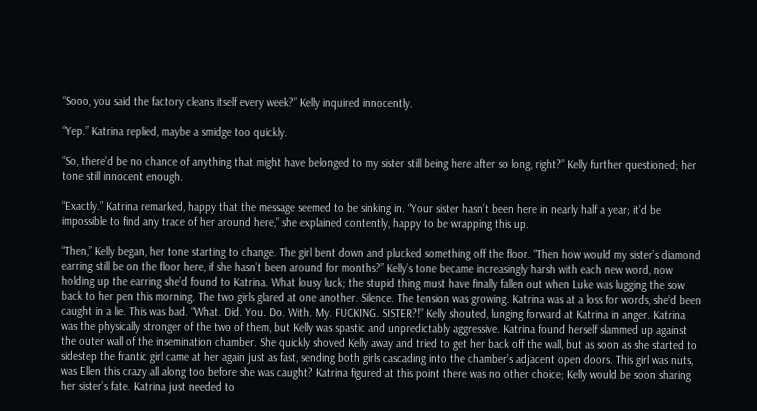“Sooo, you said the factory cleans itself every week?” Kelly inquired innocently.

“Yep.” Katrina replied, maybe a smidge too quickly.

“So, there’d be no chance of anything that might have belonged to my sister still being here after so long, right?” Kelly further questioned; her tone still innocent enough.

“Exactly.” Katrina remarked, happy that the message seemed to be sinking in. “Your sister hasn’t been here in nearly half a year; it’d be impossible to find any trace of her around here,” she explained contently, happy to be wrapping this up.

“Then,” Kelly began, her tone starting to change. The girl bent down and plucked something off the floor. “Then how would my sister’s diamond earring still be on the floor here, if she hasn’t been around for months?” Kelly’s tone became increasingly harsh with each new word, now holding up the earring she’d found to Katrina. What lousy luck; the stupid thing must have finally fallen out when Luke was lugging the sow back to her pen this morning. The two girls glared at one another. Silence. The tension was growing. Katrina was at a loss for words, she’d been caught in a lie. This was bad. “What. Did. You. Do. With. My. FUCKING. SISTER?!” Kelly shouted, lunging forward at Katrina in anger. Katrina was the physically stronger of the two of them, but Kelly was spastic and unpredictably aggressive. Katrina found herself slammed up against the outer wall of the insemination chamber. She quickly shoved Kelly away and tried to get her back off the wall, but as soon as she started to sidestep the frantic girl came at her again just as fast, sending both girls cascading into the chamber’s adjacent open doors. This girl was nuts, was Ellen this crazy all along too before she was caught? Katrina figured at this point there was no other choice; Kelly would be soon sharing her sister’s fate. Katrina just needed to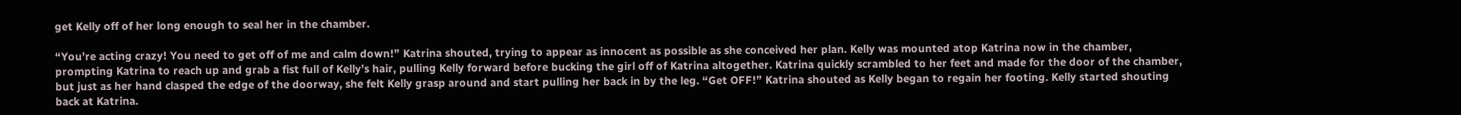get Kelly off of her long enough to seal her in the chamber.

“You’re acting crazy! You need to get off of me and calm down!” Katrina shouted, trying to appear as innocent as possible as she conceived her plan. Kelly was mounted atop Katrina now in the chamber, prompting Katrina to reach up and grab a fist full of Kelly’s hair, pulling Kelly forward before bucking the girl off of Katrina altogether. Katrina quickly scrambled to her feet and made for the door of the chamber, but just as her hand clasped the edge of the doorway, she felt Kelly grasp around and start pulling her back in by the leg. “Get OFF!” Katrina shouted as Kelly began to regain her footing. Kelly started shouting back at Katrina.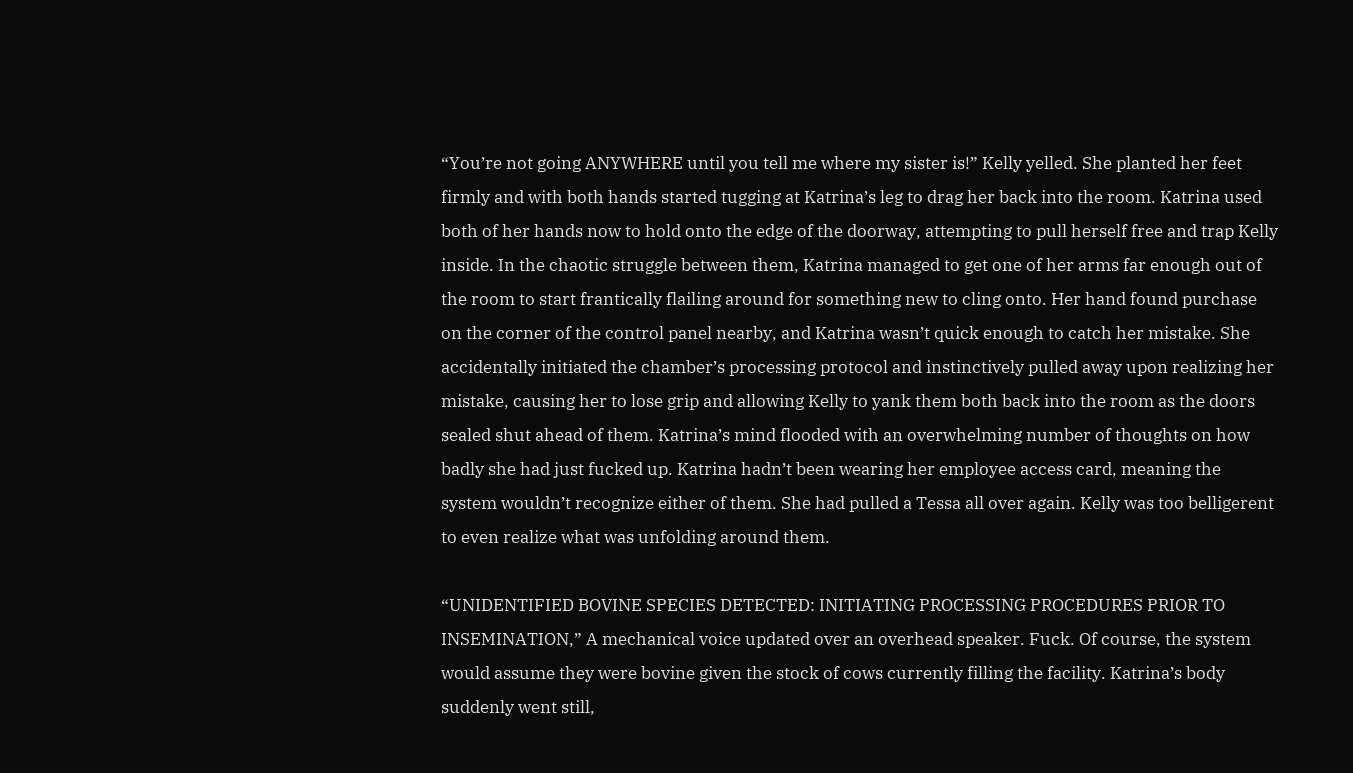“You’re not going ANYWHERE until you tell me where my sister is!” Kelly yelled. She planted her feet firmly and with both hands started tugging at Katrina’s leg to drag her back into the room. Katrina used both of her hands now to hold onto the edge of the doorway, attempting to pull herself free and trap Kelly inside. In the chaotic struggle between them, Katrina managed to get one of her arms far enough out of the room to start frantically flailing around for something new to cling onto. Her hand found purchase on the corner of the control panel nearby, and Katrina wasn’t quick enough to catch her mistake. She accidentally initiated the chamber’s processing protocol and instinctively pulled away upon realizing her mistake, causing her to lose grip and allowing Kelly to yank them both back into the room as the doors sealed shut ahead of them. Katrina’s mind flooded with an overwhelming number of thoughts on how badly she had just fucked up. Katrina hadn’t been wearing her employee access card, meaning the system wouldn’t recognize either of them. She had pulled a Tessa all over again. Kelly was too belligerent to even realize what was unfolding around them.

“UNIDENTIFIED BOVINE SPECIES DETECTED: INITIATING PROCESSING PROCEDURES PRIOR TO INSEMINATION,” A mechanical voice updated over an overhead speaker. Fuck. Of course, the system would assume they were bovine given the stock of cows currently filling the facility. Katrina’s body suddenly went still,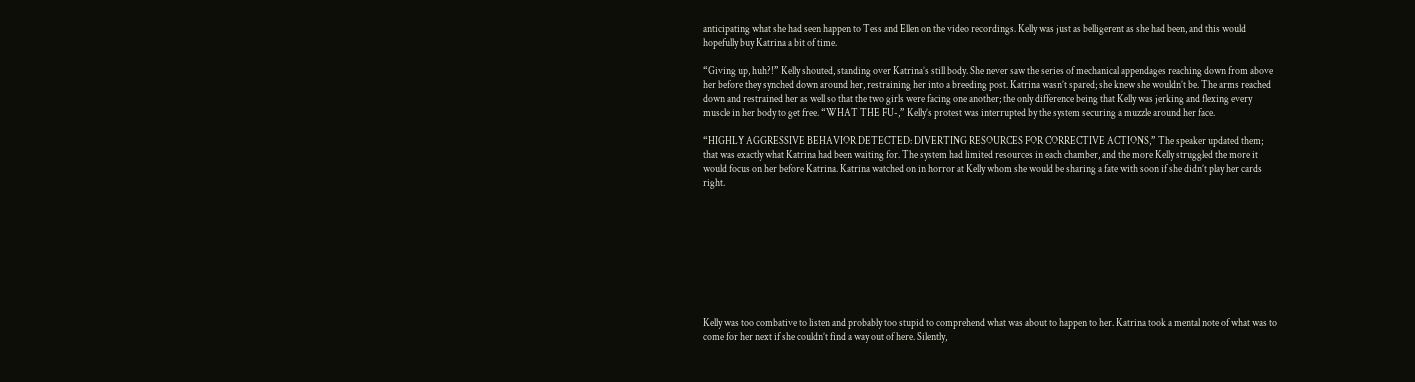anticipating what she had seen happen to Tess and Ellen on the video recordings. Kelly was just as belligerent as she had been, and this would hopefully buy Katrina a bit of time.

“Giving up, huh?!” Kelly shouted, standing over Katrina’s still body. She never saw the series of mechanical appendages reaching down from above her before they synched down around her, restraining her into a breeding post. Katrina wasn’t spared; she knew she wouldn’t be. The arms reached down and restrained her as well so that the two girls were facing one another; the only difference being that Kelly was jerking and flexing every muscle in her body to get free. “WHAT THE FU-,” Kelly’s protest was interrupted by the system securing a muzzle around her face.

“HIGHLY AGGRESSIVE BEHAVIOR DETECTED: DIVERTING RESOURCES FOR CORRECTIVE ACTIONS,” The speaker updated them; that was exactly what Katrina had been waiting for. The system had limited resources in each chamber, and the more Kelly struggled the more it would focus on her before Katrina. Katrina watched on in horror at Kelly whom she would be sharing a fate with soon if she didn’t play her cards right.









Kelly was too combative to listen and probably too stupid to comprehend what was about to happen to her. Katrina took a mental note of what was to come for her next if she couldn’t find a way out of here. Silently,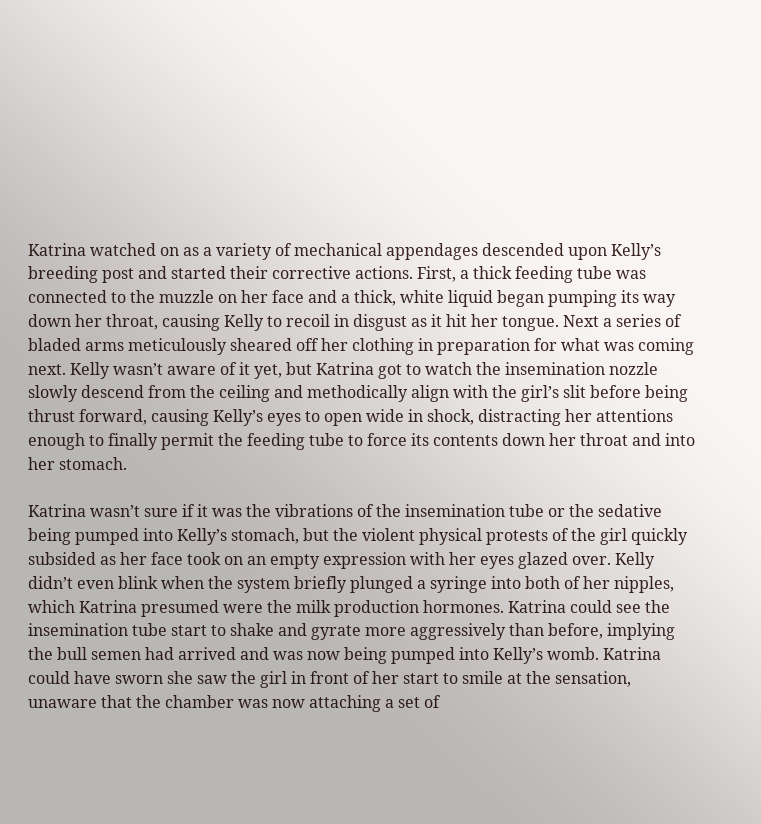Katrina watched on as a variety of mechanical appendages descended upon Kelly’s breeding post and started their corrective actions. First, a thick feeding tube was connected to the muzzle on her face and a thick, white liquid began pumping its way down her throat, causing Kelly to recoil in disgust as it hit her tongue. Next a series of bladed arms meticulously sheared off her clothing in preparation for what was coming next. Kelly wasn’t aware of it yet, but Katrina got to watch the insemination nozzle slowly descend from the ceiling and methodically align with the girl’s slit before being thrust forward, causing Kelly’s eyes to open wide in shock, distracting her attentions enough to finally permit the feeding tube to force its contents down her throat and into her stomach.

Katrina wasn’t sure if it was the vibrations of the insemination tube or the sedative being pumped into Kelly’s stomach, but the violent physical protests of the girl quickly subsided as her face took on an empty expression with her eyes glazed over. Kelly didn’t even blink when the system briefly plunged a syringe into both of her nipples, which Katrina presumed were the milk production hormones. Katrina could see the insemination tube start to shake and gyrate more aggressively than before, implying the bull semen had arrived and was now being pumped into Kelly’s womb. Katrina could have sworn she saw the girl in front of her start to smile at the sensation, unaware that the chamber was now attaching a set of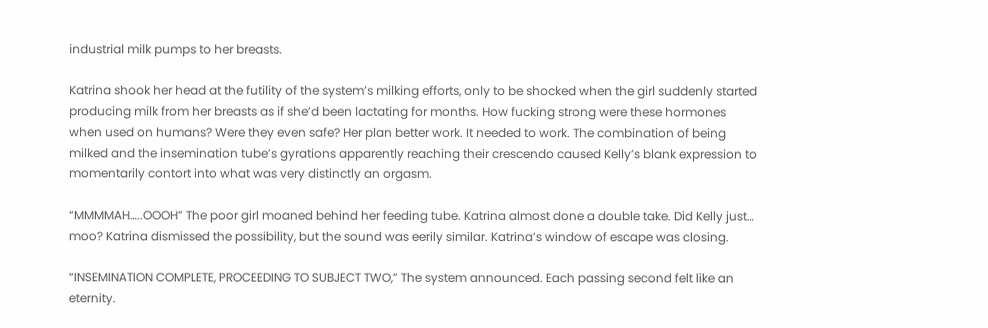industrial milk pumps to her breasts.

Katrina shook her head at the futility of the system’s milking efforts, only to be shocked when the girl suddenly started producing milk from her breasts as if she’d been lactating for months. How fucking strong were these hormones when used on humans? Were they even safe? Her plan better work. It needed to work. The combination of being milked and the insemination tube’s gyrations apparently reaching their crescendo caused Kelly’s blank expression to momentarily contort into what was very distinctly an orgasm.

“MMMMAH…..OOOH” The poor girl moaned behind her feeding tube. Katrina almost done a double take. Did Kelly just… moo? Katrina dismissed the possibility, but the sound was eerily similar. Katrina’s window of escape was closing.

“INSEMINATION COMPLETE, PROCEEDING TO SUBJECT TWO,” The system announced. Each passing second felt like an eternity.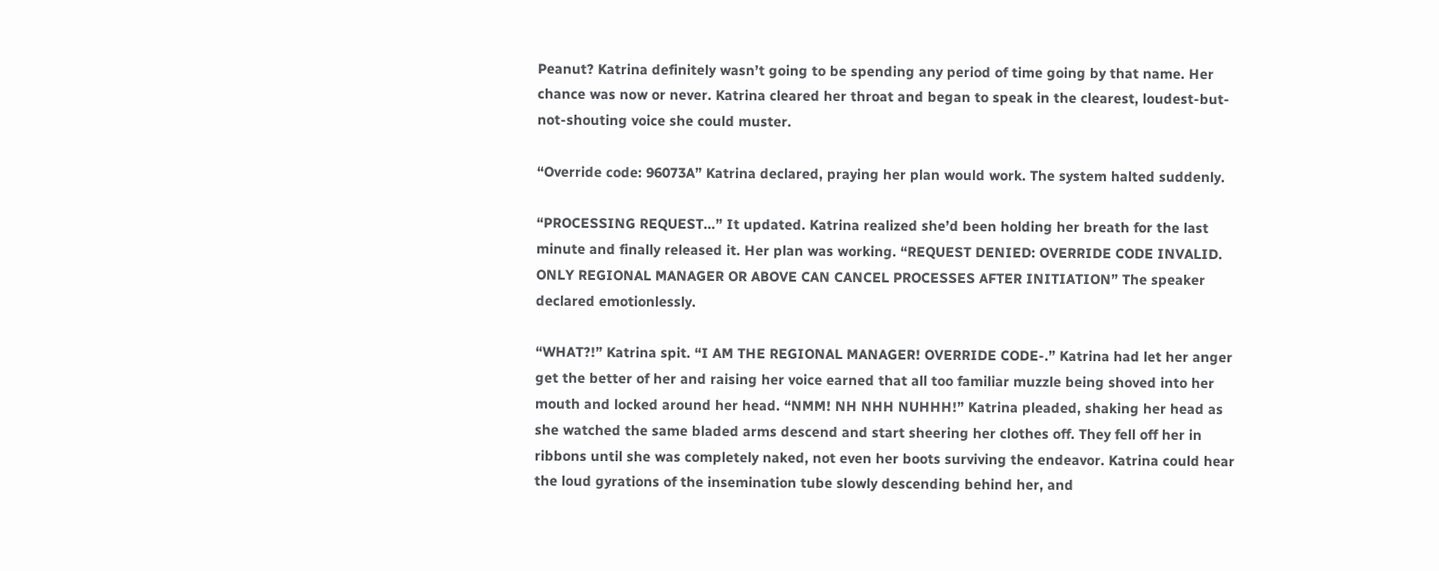Peanut? Katrina definitely wasn’t going to be spending any period of time going by that name. Her chance was now or never. Katrina cleared her throat and began to speak in the clearest, loudest-but-not-shouting voice she could muster.

“Override code: 96073A” Katrina declared, praying her plan would work. The system halted suddenly.

“PROCESSING REQUEST…” It updated. Katrina realized she’d been holding her breath for the last minute and finally released it. Her plan was working. “REQUEST DENIED: OVERRIDE CODE INVALID. ONLY REGIONAL MANAGER OR ABOVE CAN CANCEL PROCESSES AFTER INITIATION” The speaker declared emotionlessly.

“WHAT?!” Katrina spit. “I AM THE REGIONAL MANAGER! OVERRIDE CODE-.” Katrina had let her anger get the better of her and raising her voice earned that all too familiar muzzle being shoved into her mouth and locked around her head. “NMM! NH NHH NUHHH!” Katrina pleaded, shaking her head as she watched the same bladed arms descend and start sheering her clothes off. They fell off her in ribbons until she was completely naked, not even her boots surviving the endeavor. Katrina could hear the loud gyrations of the insemination tube slowly descending behind her, and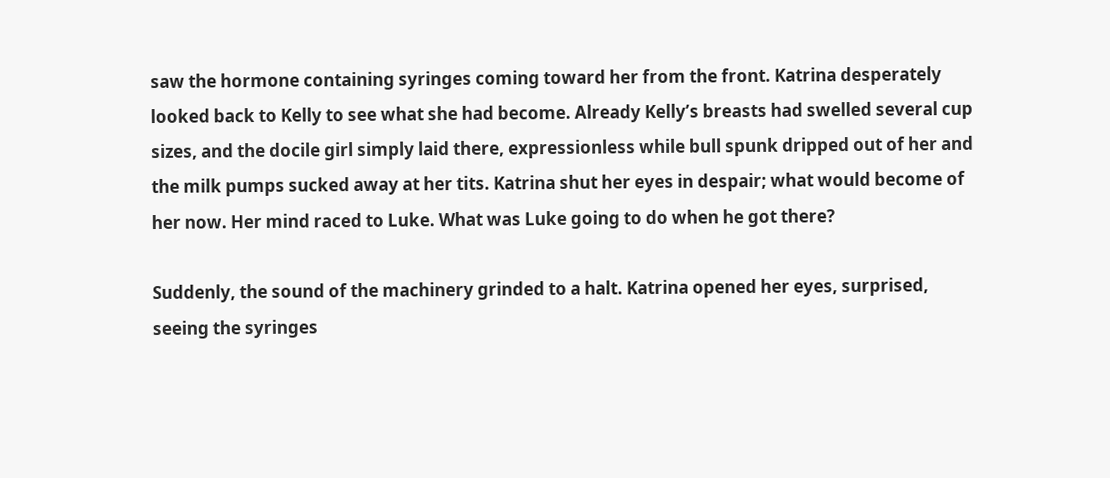saw the hormone containing syringes coming toward her from the front. Katrina desperately looked back to Kelly to see what she had become. Already Kelly’s breasts had swelled several cup sizes, and the docile girl simply laid there, expressionless while bull spunk dripped out of her and the milk pumps sucked away at her tits. Katrina shut her eyes in despair; what would become of her now. Her mind raced to Luke. What was Luke going to do when he got there?

Suddenly, the sound of the machinery grinded to a halt. Katrina opened her eyes, surprised, seeing the syringes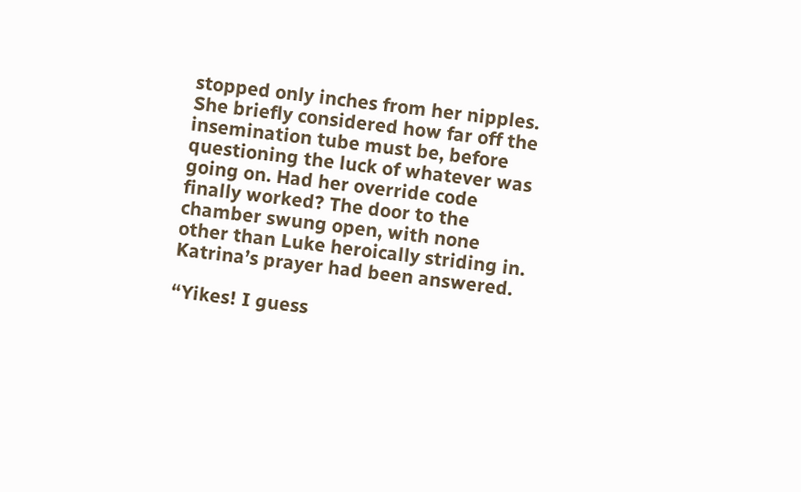stopped only inches from her nipples. She briefly considered how far off the insemination tube must be, before questioning the luck of whatever was going on. Had her override code finally worked? The door to the chamber swung open, with none other than Luke heroically striding in. Katrina’s prayer had been answered.

“Yikes! I guess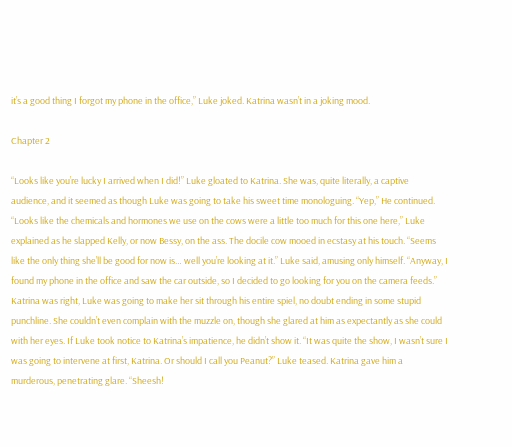it’s a good thing I forgot my phone in the office,” Luke joked. Katrina wasn’t in a joking mood.

Chapter 2

“Looks like you’re lucky I arrived when I did!” Luke gloated to Katrina. She was, quite literally, a captive audience, and it seemed as though Luke was going to take his sweet time monologuing. “Yep,” He continued. “Looks like the chemicals and hormones we use on the cows were a little too much for this one here,” Luke explained as he slapped Kelly, or now Bessy, on the ass. The docile cow mooed in ecstasy at his touch. “Seems like the only thing she’ll be good for now is… well you’re looking at it.” Luke said, amusing only himself. “Anyway, I found my phone in the office and saw the car outside, so I decided to go looking for you on the camera feeds.” Katrina was right, Luke was going to make her sit through his entire spiel, no doubt ending in some stupid punchline. She couldn’t even complain with the muzzle on, though she glared at him as expectantly as she could with her eyes. If Luke took notice to Katrina’s impatience, he didn’t show it. “It was quite the show, I wasn’t sure I was going to intervene at first, Katrina. Or should I call you Peanut?” Luke teased. Katrina gave him a murderous, penetrating glare. “Sheesh!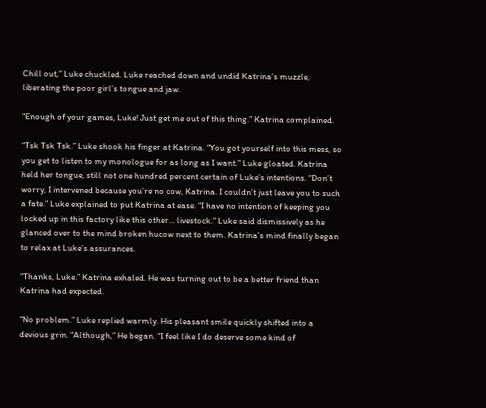Chill out,” Luke chuckled. Luke reached down and undid Katrina’s muzzle, liberating the poor girl’s tongue and jaw.

“Enough of your games, Luke! Just get me out of this thing.” Katrina complained.

“Tsk Tsk Tsk.” Luke shook his finger at Katrina. “You got yourself into this mess, so you get to listen to my monologue for as long as I want.” Luke gloated. Katrina held her tongue, still not one hundred percent certain of Luke’s intentions. “Don’t worry, I intervened because you’re no cow, Katrina. I couldn’t just leave you to such a fate.” Luke explained to put Katrina at ease. “I have no intention of keeping you locked up in this factory like this other… livestock.” Luke said dismissively as he glanced over to the mind broken hucow next to them. Katrina’s mind finally began to relax at Luke’s assurances.

“Thanks, Luke.” Katrina exhaled. He was turning out to be a better friend than Katrina had expected.

“No problem.” Luke replied warmly. His pleasant smile quickly shifted into a devious grin. “Although,” He began. “I feel like I do deserve some kind of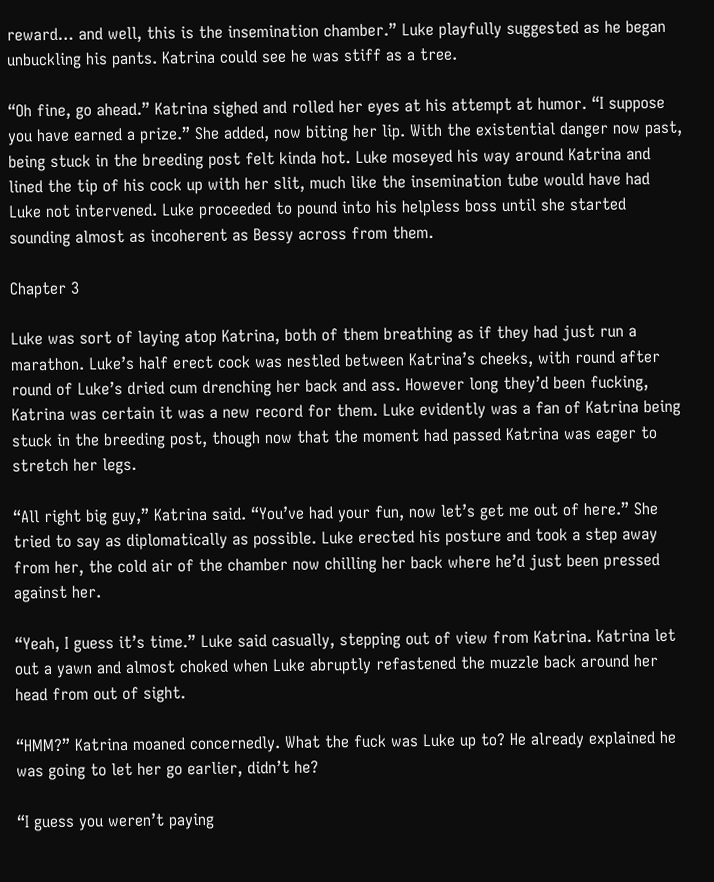reward… and well, this is the insemination chamber.” Luke playfully suggested as he began unbuckling his pants. Katrina could see he was stiff as a tree.

“Oh fine, go ahead.” Katrina sighed and rolled her eyes at his attempt at humor. “I suppose you have earned a prize.” She added, now biting her lip. With the existential danger now past, being stuck in the breeding post felt kinda hot. Luke moseyed his way around Katrina and lined the tip of his cock up with her slit, much like the insemination tube would have had Luke not intervened. Luke proceeded to pound into his helpless boss until she started sounding almost as incoherent as Bessy across from them.

Chapter 3

Luke was sort of laying atop Katrina, both of them breathing as if they had just run a marathon. Luke’s half erect cock was nestled between Katrina’s cheeks, with round after round of Luke’s dried cum drenching her back and ass. However long they’d been fucking, Katrina was certain it was a new record for them. Luke evidently was a fan of Katrina being stuck in the breeding post, though now that the moment had passed Katrina was eager to stretch her legs.

“All right big guy,” Katrina said. “You’ve had your fun, now let’s get me out of here.” She tried to say as diplomatically as possible. Luke erected his posture and took a step away from her, the cold air of the chamber now chilling her back where he’d just been pressed against her.

“Yeah, I guess it’s time.” Luke said casually, stepping out of view from Katrina. Katrina let out a yawn and almost choked when Luke abruptly refastened the muzzle back around her head from out of sight.

“HMM?” Katrina moaned concernedly. What the fuck was Luke up to? He already explained he was going to let her go earlier, didn’t he?

“I guess you weren’t paying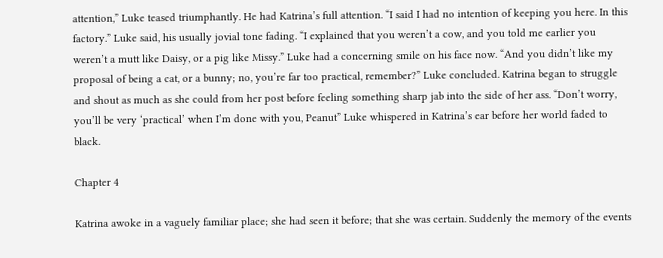attention,” Luke teased triumphantly. He had Katrina’s full attention. “I said I had no intention of keeping you here. In this factory.” Luke said, his usually jovial tone fading. “I explained that you weren’t a cow, and you told me earlier you weren’t a mutt like Daisy, or a pig like Missy.” Luke had a concerning smile on his face now. “And you didn’t like my proposal of being a cat, or a bunny; no, you’re far too practical, remember?” Luke concluded. Katrina began to struggle and shout as much as she could from her post before feeling something sharp jab into the side of her ass. “Don’t worry, you’ll be very ‘practical’ when I’m done with you, Peanut” Luke whispered in Katrina’s ear before her world faded to black.

Chapter 4

Katrina awoke in a vaguely familiar place; she had seen it before; that she was certain. Suddenly the memory of the events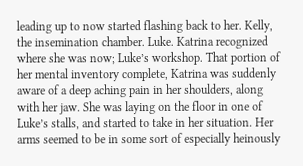leading up to now started flashing back to her. Kelly, the insemination chamber. Luke. Katrina recognized where she was now; Luke’s workshop. That portion of her mental inventory complete, Katrina was suddenly aware of a deep aching pain in her shoulders, along with her jaw. She was laying on the floor in one of Luke’s stalls, and started to take in her situation. Her arms seemed to be in some sort of especially heinously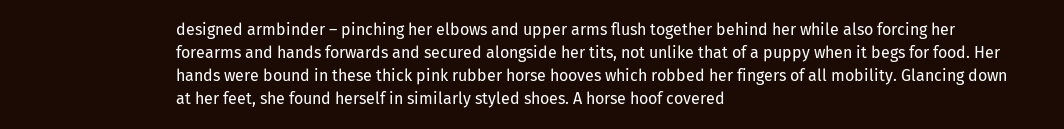designed armbinder – pinching her elbows and upper arms flush together behind her while also forcing her forearms and hands forwards and secured alongside her tits, not unlike that of a puppy when it begs for food. Her hands were bound in these thick pink rubber horse hooves which robbed her fingers of all mobility. Glancing down at her feet, she found herself in similarly styled shoes. A horse hoof covered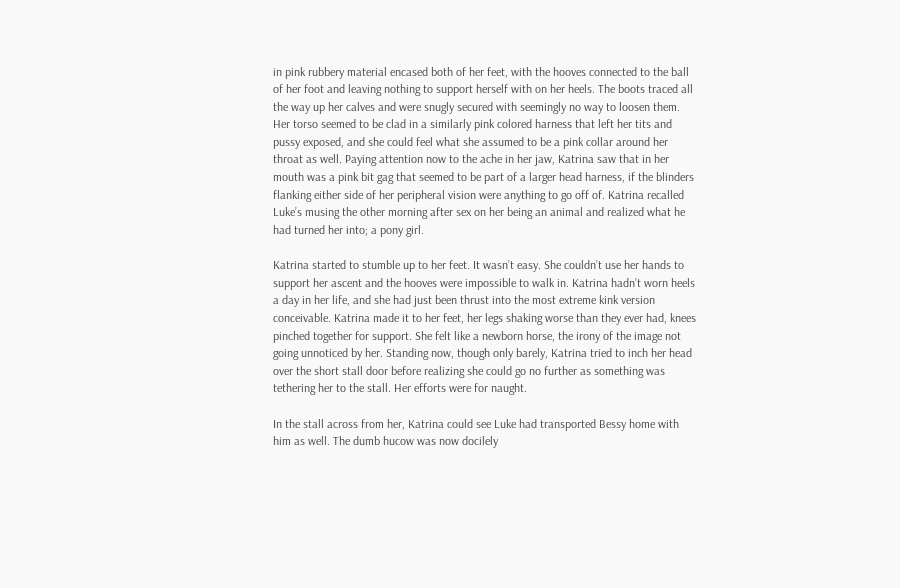in pink rubbery material encased both of her feet, with the hooves connected to the ball of her foot and leaving nothing to support herself with on her heels. The boots traced all the way up her calves and were snugly secured with seemingly no way to loosen them. Her torso seemed to be clad in a similarly pink colored harness that left her tits and pussy exposed, and she could feel what she assumed to be a pink collar around her throat as well. Paying attention now to the ache in her jaw, Katrina saw that in her mouth was a pink bit gag that seemed to be part of a larger head harness, if the blinders flanking either side of her peripheral vision were anything to go off of. Katrina recalled Luke’s musing the other morning after sex on her being an animal and realized what he had turned her into; a pony girl.

Katrina started to stumble up to her feet. It wasn’t easy. She couldn’t use her hands to support her ascent and the hooves were impossible to walk in. Katrina hadn’t worn heels a day in her life, and she had just been thrust into the most extreme kink version conceivable. Katrina made it to her feet, her legs shaking worse than they ever had, knees pinched together for support. She felt like a newborn horse, the irony of the image not going unnoticed by her. Standing now, though only barely, Katrina tried to inch her head over the short stall door before realizing she could go no further as something was tethering her to the stall. Her efforts were for naught.

In the stall across from her, Katrina could see Luke had transported Bessy home with him as well. The dumb hucow was now docilely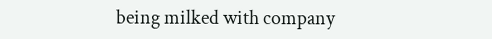being milked with company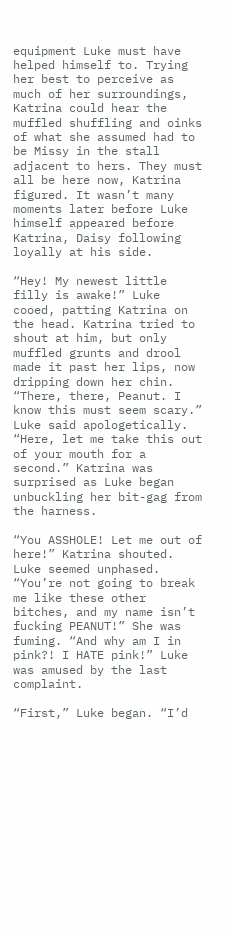equipment Luke must have helped himself to. Trying her best to perceive as much of her surroundings, Katrina could hear the muffled shuffling and oinks of what she assumed had to be Missy in the stall adjacent to hers. They must all be here now, Katrina figured. It wasn’t many moments later before Luke himself appeared before Katrina, Daisy following loyally at his side.

“Hey! My newest little filly is awake!” Luke cooed, patting Katrina on the head. Katrina tried to shout at him, but only muffled grunts and drool made it past her lips, now dripping down her chin. “There, there, Peanut. I know this must seem scary.” Luke said apologetically. “Here, let me take this out of your mouth for a second.” Katrina was surprised as Luke began unbuckling her bit-gag from the harness.

“You ASSHOLE! Let me out of here!” Katrina shouted. Luke seemed unphased. “You’re not going to break me like these other bitches, and my name isn’t fucking PEANUT!” She was fuming. “And why am I in pink?! I HATE pink!” Luke was amused by the last complaint.

“First,” Luke began. “I’d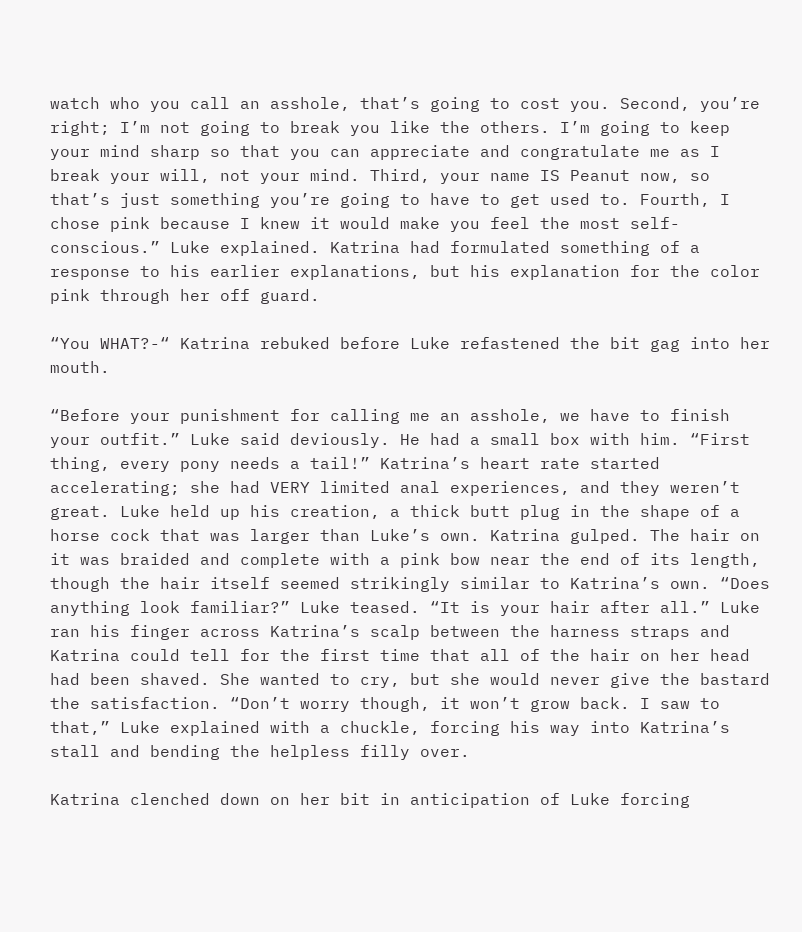watch who you call an asshole, that’s going to cost you. Second, you’re right; I’m not going to break you like the others. I’m going to keep your mind sharp so that you can appreciate and congratulate me as I break your will, not your mind. Third, your name IS Peanut now, so that’s just something you’re going to have to get used to. Fourth, I chose pink because I knew it would make you feel the most self-conscious.” Luke explained. Katrina had formulated something of a response to his earlier explanations, but his explanation for the color pink through her off guard.

“You WHAT?-“ Katrina rebuked before Luke refastened the bit gag into her mouth.

“Before your punishment for calling me an asshole, we have to finish your outfit.” Luke said deviously. He had a small box with him. “First thing, every pony needs a tail!” Katrina’s heart rate started accelerating; she had VERY limited anal experiences, and they weren’t great. Luke held up his creation, a thick butt plug in the shape of a horse cock that was larger than Luke’s own. Katrina gulped. The hair on it was braided and complete with a pink bow near the end of its length, though the hair itself seemed strikingly similar to Katrina’s own. “Does anything look familiar?” Luke teased. “It is your hair after all.” Luke ran his finger across Katrina’s scalp between the harness straps and Katrina could tell for the first time that all of the hair on her head had been shaved. She wanted to cry, but she would never give the bastard the satisfaction. “Don’t worry though, it won’t grow back. I saw to that,” Luke explained with a chuckle, forcing his way into Katrina’s stall and bending the helpless filly over.

Katrina clenched down on her bit in anticipation of Luke forcing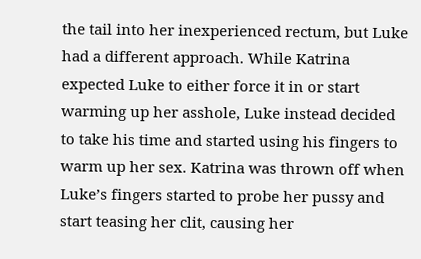the tail into her inexperienced rectum, but Luke had a different approach. While Katrina expected Luke to either force it in or start warming up her asshole, Luke instead decided to take his time and started using his fingers to warm up her sex. Katrina was thrown off when Luke’s fingers started to probe her pussy and start teasing her clit, causing her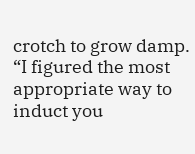crotch to grow damp. “I figured the most appropriate way to induct you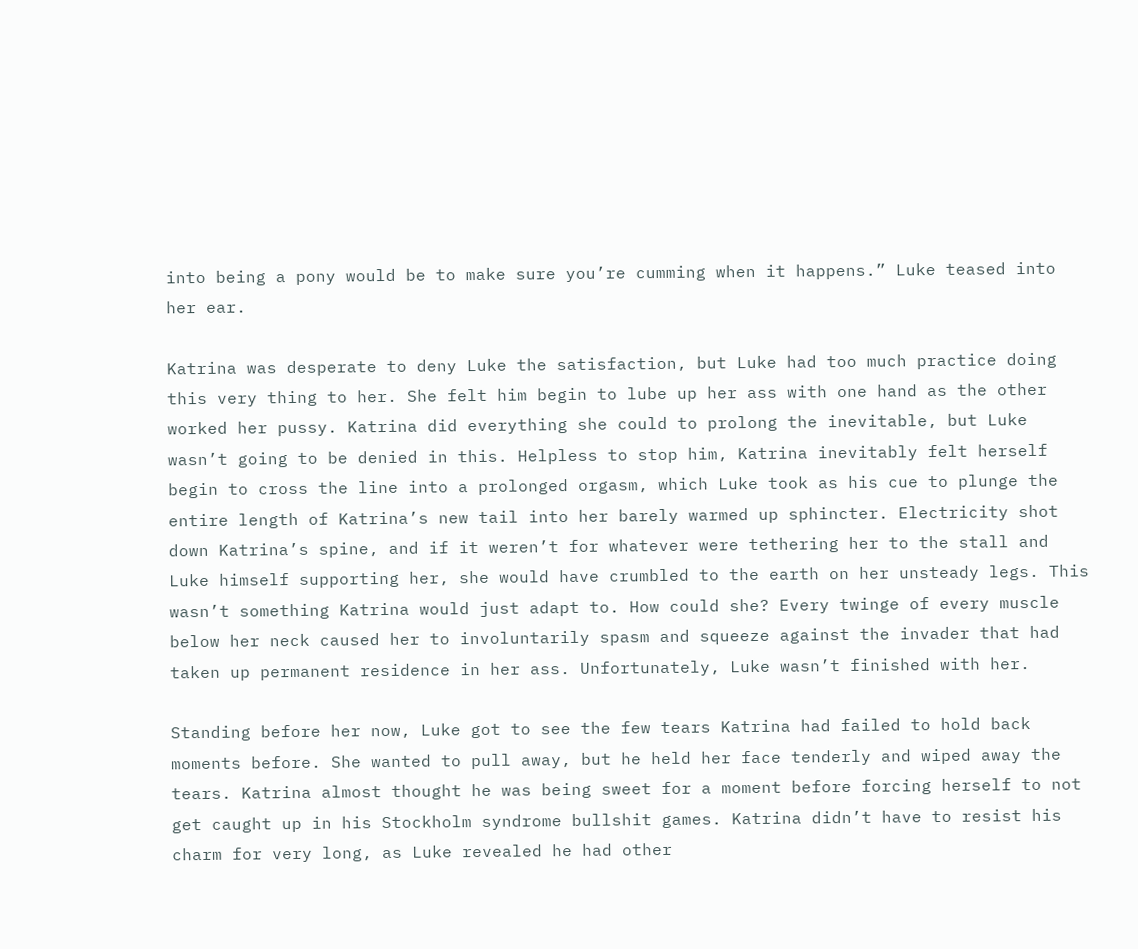into being a pony would be to make sure you’re cumming when it happens.” Luke teased into her ear.

Katrina was desperate to deny Luke the satisfaction, but Luke had too much practice doing this very thing to her. She felt him begin to lube up her ass with one hand as the other worked her pussy. Katrina did everything she could to prolong the inevitable, but Luke wasn’t going to be denied in this. Helpless to stop him, Katrina inevitably felt herself begin to cross the line into a prolonged orgasm, which Luke took as his cue to plunge the entire length of Katrina’s new tail into her barely warmed up sphincter. Electricity shot down Katrina’s spine, and if it weren’t for whatever were tethering her to the stall and Luke himself supporting her, she would have crumbled to the earth on her unsteady legs. This wasn’t something Katrina would just adapt to. How could she? Every twinge of every muscle below her neck caused her to involuntarily spasm and squeeze against the invader that had taken up permanent residence in her ass. Unfortunately, Luke wasn’t finished with her.

Standing before her now, Luke got to see the few tears Katrina had failed to hold back moments before. She wanted to pull away, but he held her face tenderly and wiped away the tears. Katrina almost thought he was being sweet for a moment before forcing herself to not get caught up in his Stockholm syndrome bullshit games. Katrina didn’t have to resist his charm for very long, as Luke revealed he had other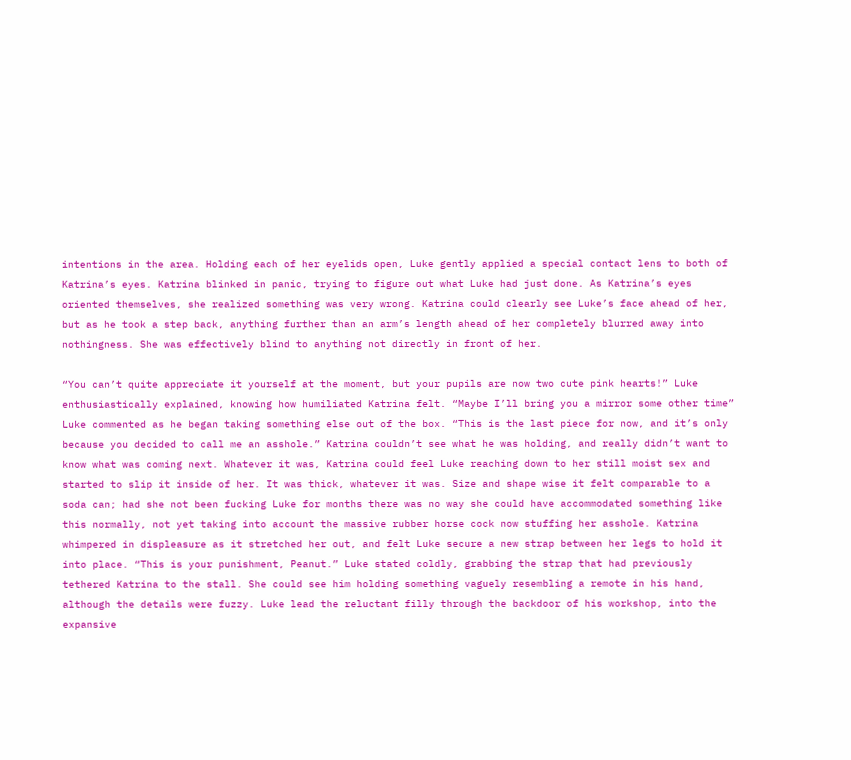intentions in the area. Holding each of her eyelids open, Luke gently applied a special contact lens to both of Katrina’s eyes. Katrina blinked in panic, trying to figure out what Luke had just done. As Katrina’s eyes oriented themselves, she realized something was very wrong. Katrina could clearly see Luke’s face ahead of her, but as he took a step back, anything further than an arm’s length ahead of her completely blurred away into nothingness. She was effectively blind to anything not directly in front of her.

“You can’t quite appreciate it yourself at the moment, but your pupils are now two cute pink hearts!” Luke enthusiastically explained, knowing how humiliated Katrina felt. “Maybe I’ll bring you a mirror some other time” Luke commented as he began taking something else out of the box. “This is the last piece for now, and it’s only because you decided to call me an asshole.” Katrina couldn’t see what he was holding, and really didn’t want to know what was coming next. Whatever it was, Katrina could feel Luke reaching down to her still moist sex and started to slip it inside of her. It was thick, whatever it was. Size and shape wise it felt comparable to a soda can; had she not been fucking Luke for months there was no way she could have accommodated something like this normally, not yet taking into account the massive rubber horse cock now stuffing her asshole. Katrina whimpered in displeasure as it stretched her out, and felt Luke secure a new strap between her legs to hold it into place. “This is your punishment, Peanut.” Luke stated coldly, grabbing the strap that had previously tethered Katrina to the stall. She could see him holding something vaguely resembling a remote in his hand, although the details were fuzzy. Luke lead the reluctant filly through the backdoor of his workshop, into the expansive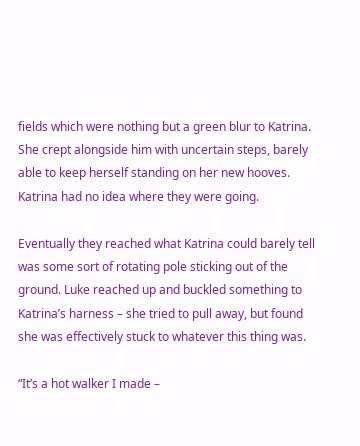fields which were nothing but a green blur to Katrina. She crept alongside him with uncertain steps, barely able to keep herself standing on her new hooves. Katrina had no idea where they were going.

Eventually they reached what Katrina could barely tell was some sort of rotating pole sticking out of the ground. Luke reached up and buckled something to Katrina’s harness – she tried to pull away, but found she was effectively stuck to whatever this thing was.

“It’s a hot walker I made –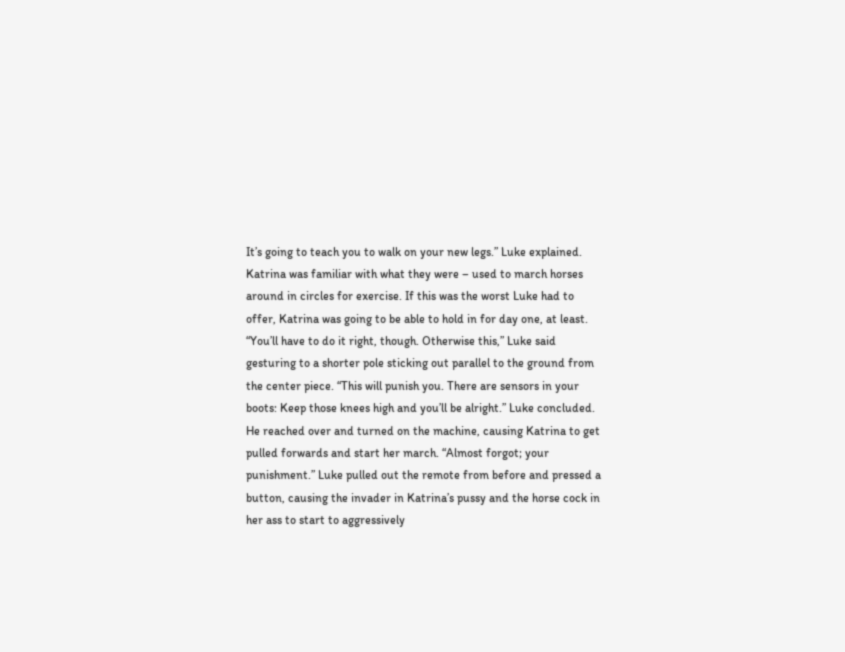It’s going to teach you to walk on your new legs.” Luke explained. Katrina was familiar with what they were – used to march horses around in circles for exercise. If this was the worst Luke had to offer, Katrina was going to be able to hold in for day one, at least. “You’ll have to do it right, though. Otherwise this,” Luke said gesturing to a shorter pole sticking out parallel to the ground from the center piece. “This will punish you. There are sensors in your boots: Keep those knees high and you’ll be alright.” Luke concluded. He reached over and turned on the machine, causing Katrina to get pulled forwards and start her march. “Almost forgot; your punishment.” Luke pulled out the remote from before and pressed a button, causing the invader in Katrina’s pussy and the horse cock in her ass to start to aggressively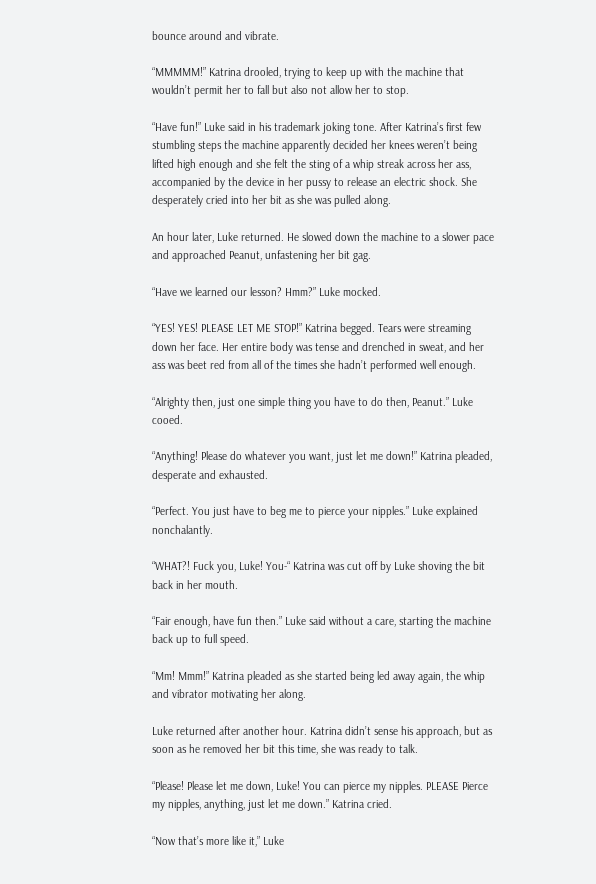bounce around and vibrate.

“MMMMM!” Katrina drooled, trying to keep up with the machine that wouldn’t permit her to fall but also not allow her to stop.

“Have fun!” Luke said in his trademark joking tone. After Katrina’s first few stumbling steps the machine apparently decided her knees weren’t being lifted high enough and she felt the sting of a whip streak across her ass, accompanied by the device in her pussy to release an electric shock. She desperately cried into her bit as she was pulled along.

An hour later, Luke returned. He slowed down the machine to a slower pace and approached Peanut, unfastening her bit gag.

“Have we learned our lesson? Hmm?” Luke mocked.

“YES! YES! PLEASE LET ME STOP!” Katrina begged. Tears were streaming down her face. Her entire body was tense and drenched in sweat, and her ass was beet red from all of the times she hadn’t performed well enough.

“Alrighty then, just one simple thing you have to do then, Peanut.” Luke cooed.

“Anything! Please do whatever you want, just let me down!” Katrina pleaded, desperate and exhausted.

“Perfect. You just have to beg me to pierce your nipples.” Luke explained nonchalantly.

“WHAT?! Fuck you, Luke! You-“ Katrina was cut off by Luke shoving the bit back in her mouth.

“Fair enough, have fun then.” Luke said without a care, starting the machine back up to full speed.

“Mm! Mmm!” Katrina pleaded as she started being led away again, the whip and vibrator motivating her along.

Luke returned after another hour. Katrina didn’t sense his approach, but as soon as he removed her bit this time, she was ready to talk.

“Please! Please let me down, Luke! You can pierce my nipples. PLEASE Pierce my nipples, anything, just let me down.” Katrina cried.

“Now that’s more like it,” Luke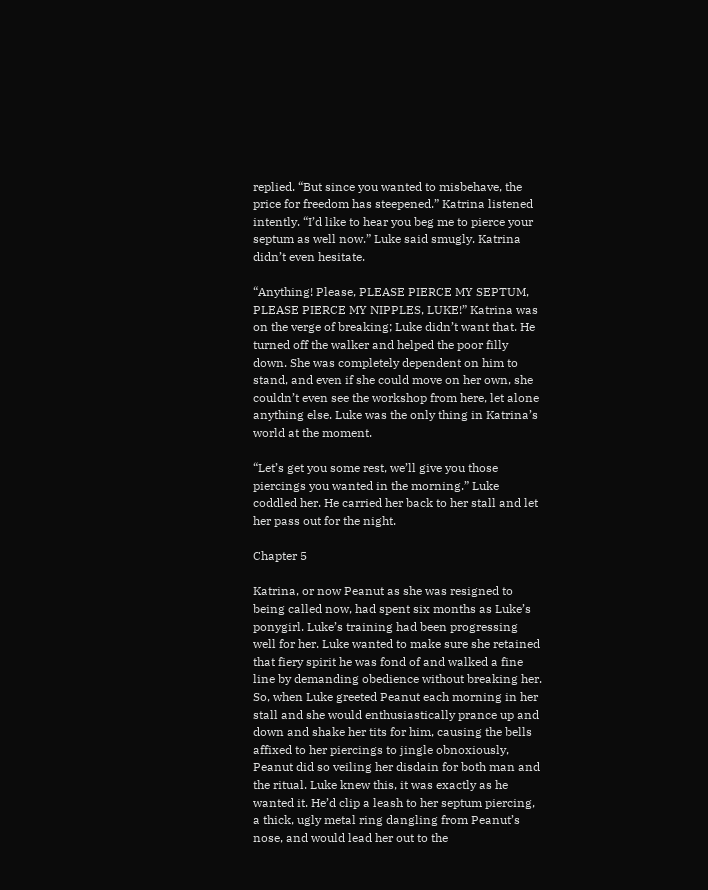replied. “But since you wanted to misbehave, the price for freedom has steepened.” Katrina listened intently. “I’d like to hear you beg me to pierce your septum as well now.” Luke said smugly. Katrina didn’t even hesitate.

“Anything! Please, PLEASE PIERCE MY SEPTUM, PLEASE PIERCE MY NIPPLES, LUKE!” Katrina was on the verge of breaking; Luke didn’t want that. He turned off the walker and helped the poor filly down. She was completely dependent on him to stand, and even if she could move on her own, she couldn’t even see the workshop from here, let alone anything else. Luke was the only thing in Katrina’s world at the moment.

“Let’s get you some rest, we’ll give you those piercings you wanted in the morning.” Luke coddled her. He carried her back to her stall and let her pass out for the night.

Chapter 5

Katrina, or now Peanut as she was resigned to being called now, had spent six months as Luke’s ponygirl. Luke’s training had been progressing well for her. Luke wanted to make sure she retained that fiery spirit he was fond of and walked a fine line by demanding obedience without breaking her. So, when Luke greeted Peanut each morning in her stall and she would enthusiastically prance up and down and shake her tits for him, causing the bells affixed to her piercings to jingle obnoxiously, Peanut did so veiling her disdain for both man and the ritual. Luke knew this, it was exactly as he wanted it. He’d clip a leash to her septum piercing, a thick, ugly metal ring dangling from Peanut’s nose, and would lead her out to the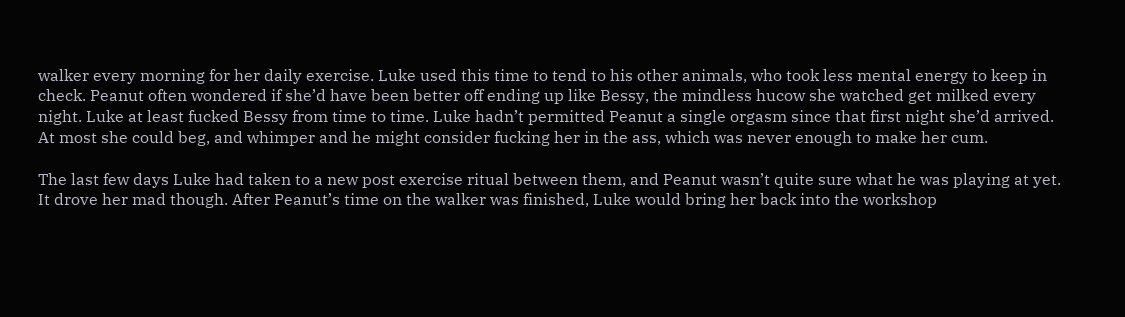walker every morning for her daily exercise. Luke used this time to tend to his other animals, who took less mental energy to keep in check. Peanut often wondered if she’d have been better off ending up like Bessy, the mindless hucow she watched get milked every night. Luke at least fucked Bessy from time to time. Luke hadn’t permitted Peanut a single orgasm since that first night she’d arrived. At most she could beg, and whimper and he might consider fucking her in the ass, which was never enough to make her cum.

The last few days Luke had taken to a new post exercise ritual between them, and Peanut wasn’t quite sure what he was playing at yet. It drove her mad though. After Peanut’s time on the walker was finished, Luke would bring her back into the workshop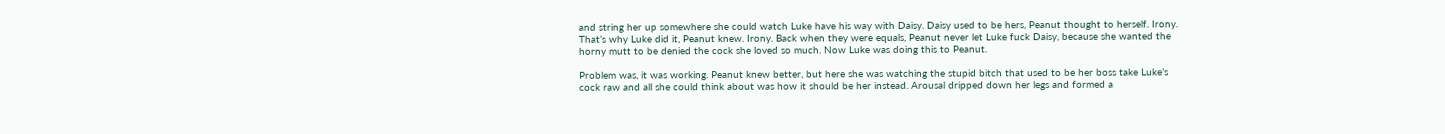and string her up somewhere she could watch Luke have his way with Daisy. Daisy used to be hers, Peanut thought to herself. Irony. That’s why Luke did it, Peanut knew. Irony. Back when they were equals, Peanut never let Luke fuck Daisy, because she wanted the horny mutt to be denied the cock she loved so much. Now Luke was doing this to Peanut.

Problem was, it was working. Peanut knew better, but here she was watching the stupid bitch that used to be her boss take Luke’s cock raw and all she could think about was how it should be her instead. Arousal dripped down her legs and formed a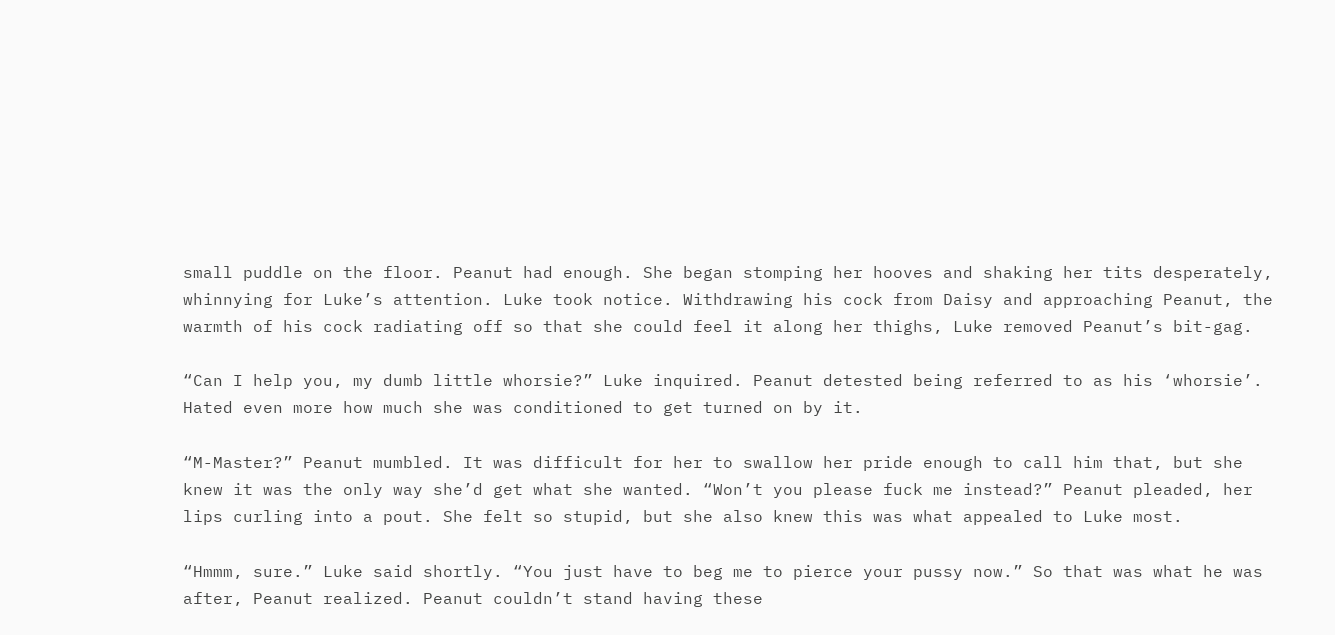small puddle on the floor. Peanut had enough. She began stomping her hooves and shaking her tits desperately, whinnying for Luke’s attention. Luke took notice. Withdrawing his cock from Daisy and approaching Peanut, the warmth of his cock radiating off so that she could feel it along her thighs, Luke removed Peanut’s bit-gag.

“Can I help you, my dumb little whorsie?” Luke inquired. Peanut detested being referred to as his ‘whorsie’. Hated even more how much she was conditioned to get turned on by it.

“M-Master?” Peanut mumbled. It was difficult for her to swallow her pride enough to call him that, but she knew it was the only way she’d get what she wanted. “Won’t you please fuck me instead?” Peanut pleaded, her lips curling into a pout. She felt so stupid, but she also knew this was what appealed to Luke most.

“Hmmm, sure.” Luke said shortly. “You just have to beg me to pierce your pussy now.” So that was what he was after, Peanut realized. Peanut couldn’t stand having these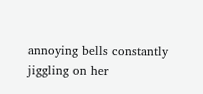annoying bells constantly jiggling on her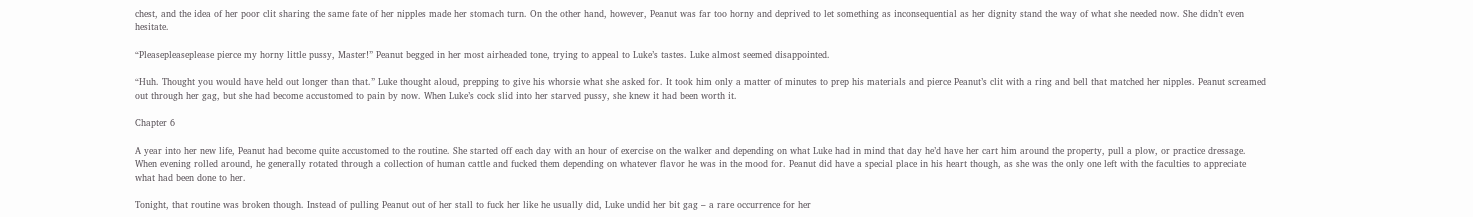chest, and the idea of her poor clit sharing the same fate of her nipples made her stomach turn. On the other hand, however, Peanut was far too horny and deprived to let something as inconsequential as her dignity stand the way of what she needed now. She didn’t even hesitate.

“Pleasepleaseplease pierce my horny little pussy, Master!” Peanut begged in her most airheaded tone, trying to appeal to Luke’s tastes. Luke almost seemed disappointed.

“Huh. Thought you would have held out longer than that.” Luke thought aloud, prepping to give his whorsie what she asked for. It took him only a matter of minutes to prep his materials and pierce Peanut’s clit with a ring and bell that matched her nipples. Peanut screamed out through her gag, but she had become accustomed to pain by now. When Luke’s cock slid into her starved pussy, she knew it had been worth it.

Chapter 6

A year into her new life, Peanut had become quite accustomed to the routine. She started off each day with an hour of exercise on the walker and depending on what Luke had in mind that day he’d have her cart him around the property, pull a plow, or practice dressage. When evening rolled around, he generally rotated through a collection of human cattle and fucked them depending on whatever flavor he was in the mood for. Peanut did have a special place in his heart though, as she was the only one left with the faculties to appreciate what had been done to her.

Tonight, that routine was broken though. Instead of pulling Peanut out of her stall to fuck her like he usually did, Luke undid her bit gag – a rare occurrence for her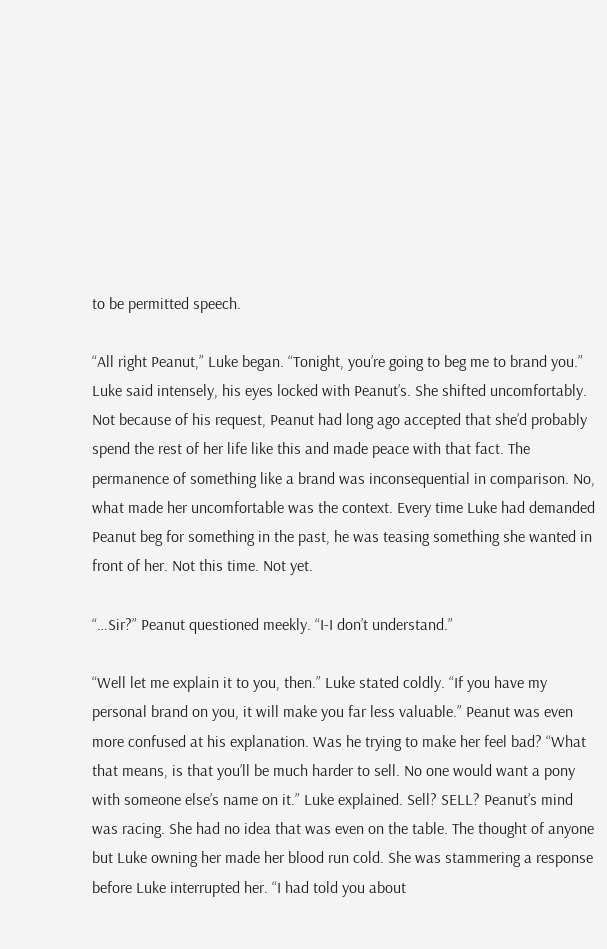to be permitted speech.

“All right Peanut,” Luke began. “Tonight, you’re going to beg me to brand you.” Luke said intensely, his eyes locked with Peanut’s. She shifted uncomfortably. Not because of his request, Peanut had long ago accepted that she’d probably spend the rest of her life like this and made peace with that fact. The permanence of something like a brand was inconsequential in comparison. No, what made her uncomfortable was the context. Every time Luke had demanded Peanut beg for something in the past, he was teasing something she wanted in front of her. Not this time. Not yet.

“…Sir?” Peanut questioned meekly. “I-I don’t understand.”

“Well let me explain it to you, then.” Luke stated coldly. “If you have my personal brand on you, it will make you far less valuable.” Peanut was even more confused at his explanation. Was he trying to make her feel bad? “What that means, is that you’ll be much harder to sell. No one would want a pony with someone else’s name on it.” Luke explained. Sell? SELL? Peanut’s mind was racing. She had no idea that was even on the table. The thought of anyone but Luke owning her made her blood run cold. She was stammering a response before Luke interrupted her. “I had told you about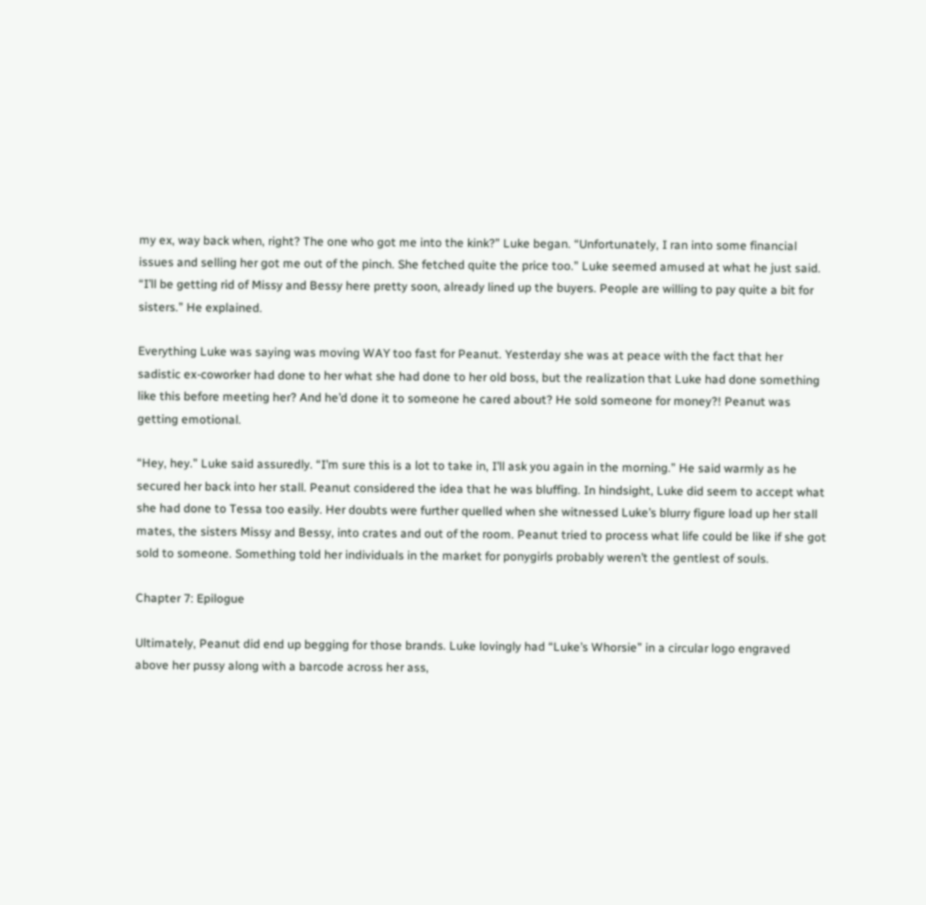my ex, way back when, right? The one who got me into the kink?” Luke began. “Unfortunately, I ran into some financial issues and selling her got me out of the pinch. She fetched quite the price too.” Luke seemed amused at what he just said. “I’ll be getting rid of Missy and Bessy here pretty soon, already lined up the buyers. People are willing to pay quite a bit for sisters.” He explained.

Everything Luke was saying was moving WAY too fast for Peanut. Yesterday she was at peace with the fact that her sadistic ex-coworker had done to her what she had done to her old boss, but the realization that Luke had done something like this before meeting her? And he’d done it to someone he cared about? He sold someone for money?! Peanut was getting emotional.

“Hey, hey.” Luke said assuredly. “I’m sure this is a lot to take in, I’ll ask you again in the morning.” He said warmly as he secured her back into her stall. Peanut considered the idea that he was bluffing. In hindsight, Luke did seem to accept what she had done to Tessa too easily. Her doubts were further quelled when she witnessed Luke’s blurry figure load up her stall mates, the sisters Missy and Bessy, into crates and out of the room. Peanut tried to process what life could be like if she got sold to someone. Something told her individuals in the market for ponygirls probably weren’t the gentlest of souls.

Chapter 7: Epilogue

Ultimately, Peanut did end up begging for those brands. Luke lovingly had “Luke’s Whorsie” in a circular logo engraved above her pussy along with a barcode across her ass,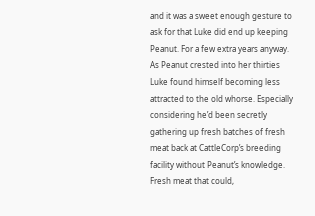and it was a sweet enough gesture to ask for that Luke did end up keeping Peanut. For a few extra years anyway. As Peanut crested into her thirties Luke found himself becoming less attracted to the old whorse. Especially considering he’d been secretly gathering up fresh batches of fresh meat back at CattleCorp’s breeding facility without Peanut’s knowledge. Fresh meat that could,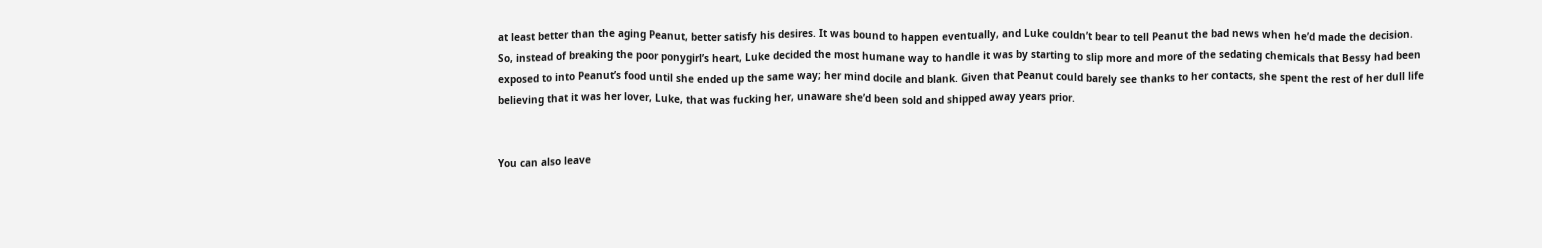at least better than the aging Peanut, better satisfy his desires. It was bound to happen eventually, and Luke couldn’t bear to tell Peanut the bad news when he’d made the decision. So, instead of breaking the poor ponygirl’s heart, Luke decided the most humane way to handle it was by starting to slip more and more of the sedating chemicals that Bessy had been exposed to into Peanut’s food until she ended up the same way; her mind docile and blank. Given that Peanut could barely see thanks to her contacts, she spent the rest of her dull life believing that it was her lover, Luke, that was fucking her, unaware she’d been sold and shipped away years prior.


You can also leave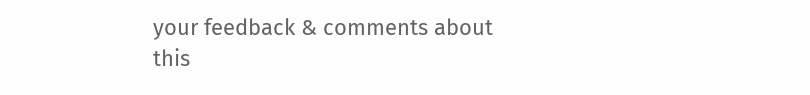your feedback & comments about this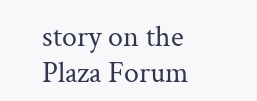story on the Plaza Forum